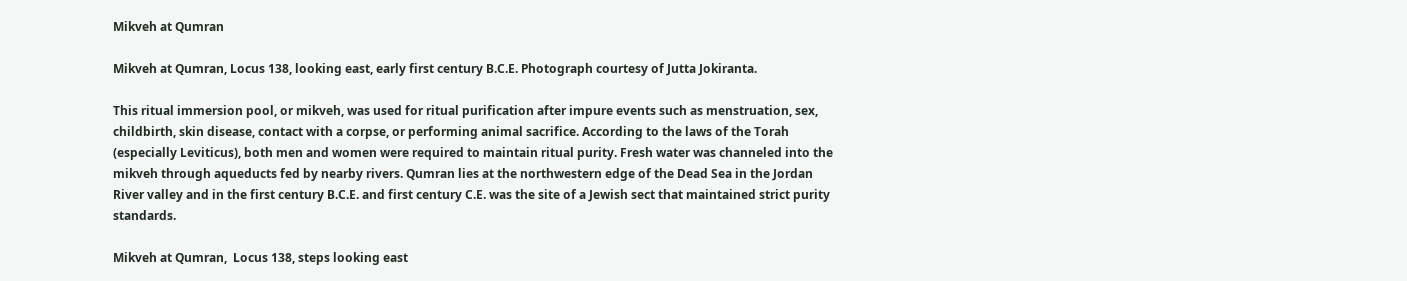Mikveh at Qumran

Mikveh at Qumran, Locus 138, looking east, early first century B.C.E. Photograph courtesy of Jutta Jokiranta.

This ritual immersion pool, or mikveh, was used for ritual purification after impure events such as menstruation, sex, childbirth, skin disease, contact with a corpse, or performing animal sacrifice. According to the laws of the Torah (especially Leviticus), both men and women were required to maintain ritual purity. Fresh water was channeled into the mikveh through aqueducts fed by nearby rivers. Qumran lies at the northwestern edge of the Dead Sea in the Jordan River valley and in the first century B.C.E. and first century C.E. was the site of a Jewish sect that maintained strict purity standards.

Mikveh at Qumran,  Locus 138, steps looking east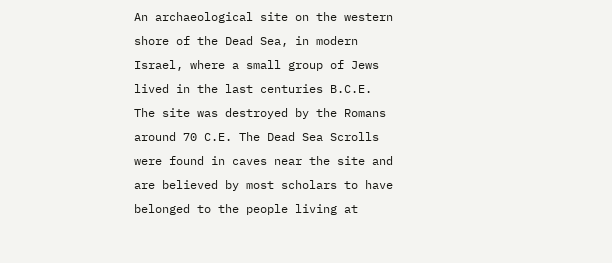An archaeological site on the western shore of the Dead Sea, in modern Israel, where a small group of Jews lived in the last centuries B.C.E. The site was destroyed by the Romans around 70 C.E. The Dead Sea Scrolls were found in caves near the site and are believed by most scholars to have belonged to the people living at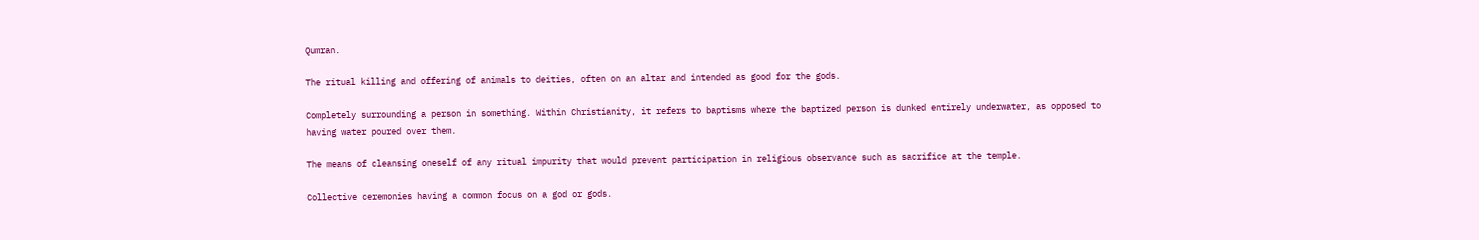Qumran.

The ritual killing and offering of animals to deities, often on an altar and intended as good for the gods.

Completely surrounding a person in something. Within Christianity, it refers to baptisms where the baptized person is dunked entirely underwater, as opposed to having water poured over them.

The means of cleansing oneself of any ritual impurity that would prevent participation in religious observance such as sacrifice at the temple.

Collective ceremonies having a common focus on a god or gods.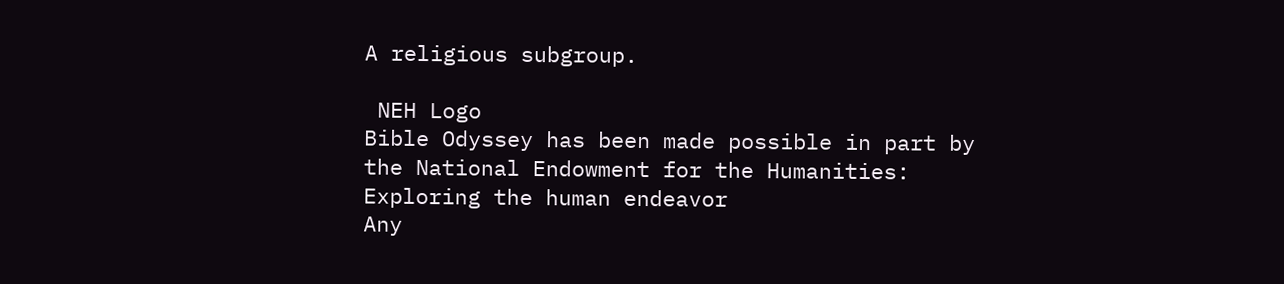A religious subgroup.

 NEH Logo
Bible Odyssey has been made possible in part by the National Endowment for the Humanities: Exploring the human endeavor
Any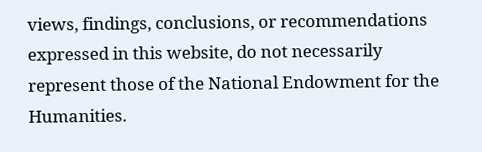views, findings, conclusions, or recommendations expressed in this website, do not necessarily represent those of the National Endowment for the Humanities.